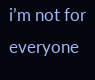i’m not for everyone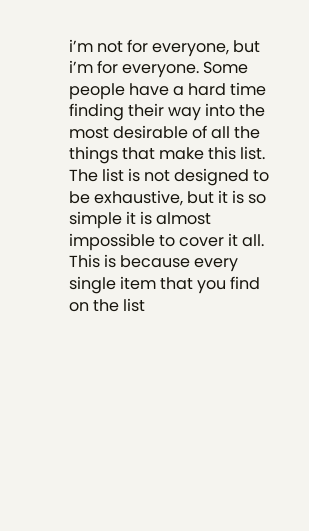i’m not for everyone, but i’m for everyone. Some people have a hard time finding their way into the most desirable of all the things that make this list. The list is not designed to be exhaustive, but it is so simple it is almost impossible to cover it all. This is because every single item that you find on the list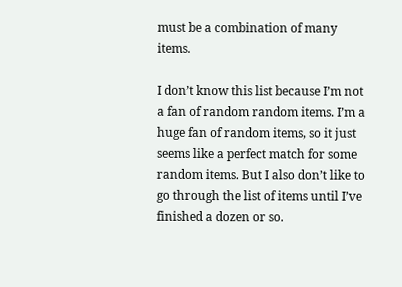must be a combination of many items.

I don’t know this list because I’m not a fan of random random items. I’m a huge fan of random items, so it just seems like a perfect match for some random items. But I also don’t like to go through the list of items until I’ve finished a dozen or so.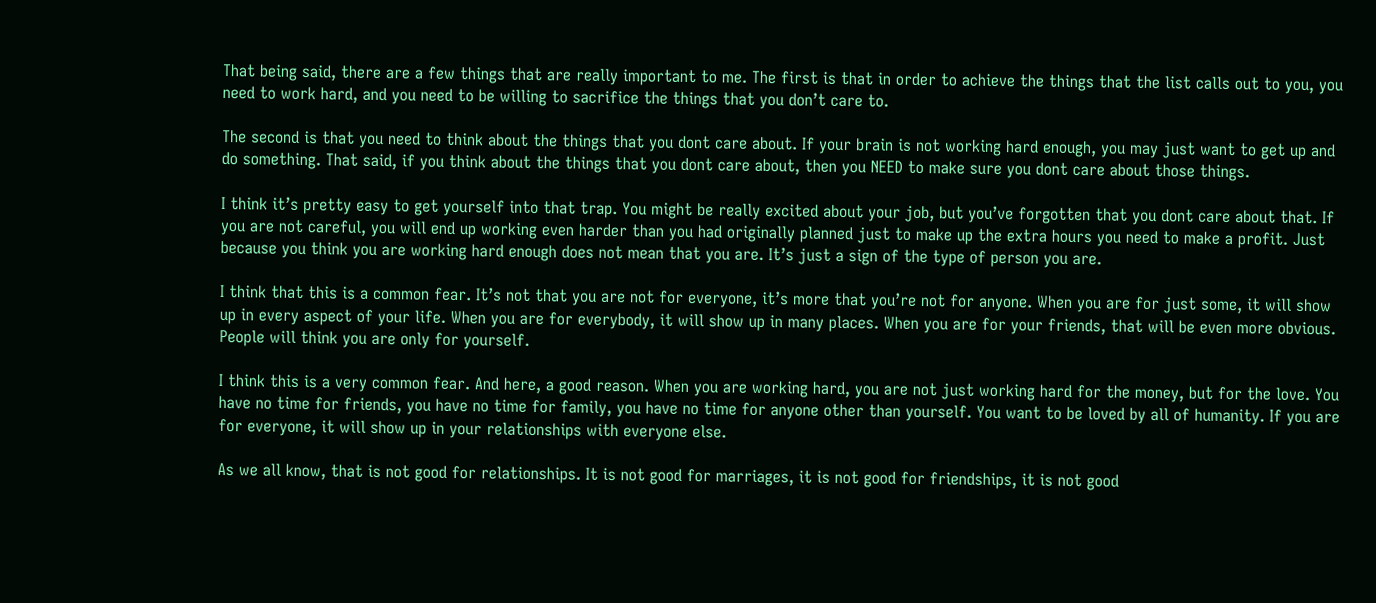That being said, there are a few things that are really important to me. The first is that in order to achieve the things that the list calls out to you, you need to work hard, and you need to be willing to sacrifice the things that you don’t care to.

The second is that you need to think about the things that you dont care about. If your brain is not working hard enough, you may just want to get up and do something. That said, if you think about the things that you dont care about, then you NEED to make sure you dont care about those things.

I think it’s pretty easy to get yourself into that trap. You might be really excited about your job, but you’ve forgotten that you dont care about that. If you are not careful, you will end up working even harder than you had originally planned just to make up the extra hours you need to make a profit. Just because you think you are working hard enough does not mean that you are. It’s just a sign of the type of person you are.

I think that this is a common fear. It’s not that you are not for everyone, it’s more that you’re not for anyone. When you are for just some, it will show up in every aspect of your life. When you are for everybody, it will show up in many places. When you are for your friends, that will be even more obvious. People will think you are only for yourself.

I think this is a very common fear. And here, a good reason. When you are working hard, you are not just working hard for the money, but for the love. You have no time for friends, you have no time for family, you have no time for anyone other than yourself. You want to be loved by all of humanity. If you are for everyone, it will show up in your relationships with everyone else.

As we all know, that is not good for relationships. It is not good for marriages, it is not good for friendships, it is not good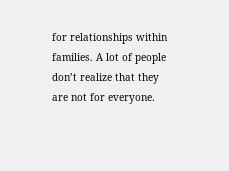for relationships within families. A lot of people don’t realize that they are not for everyone.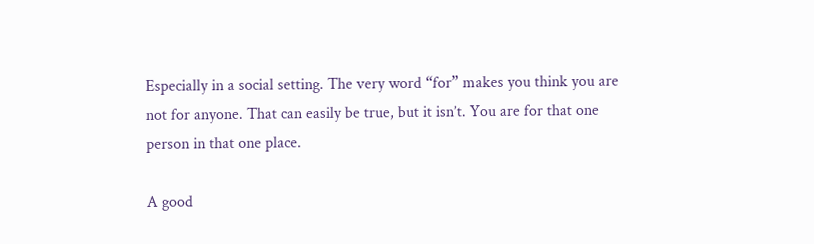Especially in a social setting. The very word “for” makes you think you are not for anyone. That can easily be true, but it isn’t. You are for that one person in that one place.

A good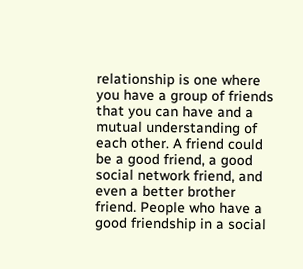relationship is one where you have a group of friends that you can have and a mutual understanding of each other. A friend could be a good friend, a good social network friend, and even a better brother friend. People who have a good friendship in a social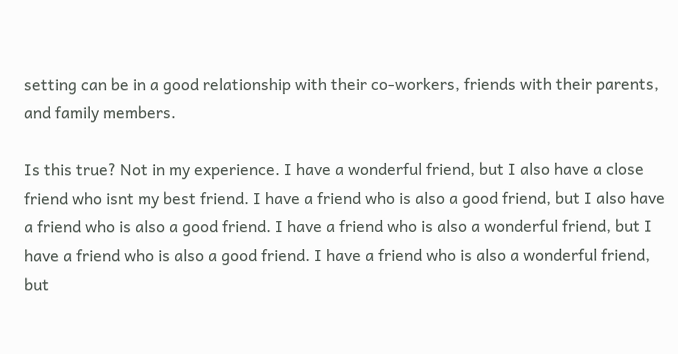setting can be in a good relationship with their co-workers, friends with their parents, and family members.

Is this true? Not in my experience. I have a wonderful friend, but I also have a close friend who isnt my best friend. I have a friend who is also a good friend, but I also have a friend who is also a good friend. I have a friend who is also a wonderful friend, but I have a friend who is also a good friend. I have a friend who is also a wonderful friend, but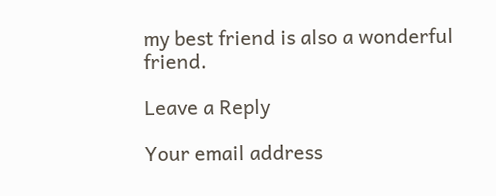my best friend is also a wonderful friend.

Leave a Reply

Your email address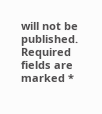will not be published. Required fields are marked *